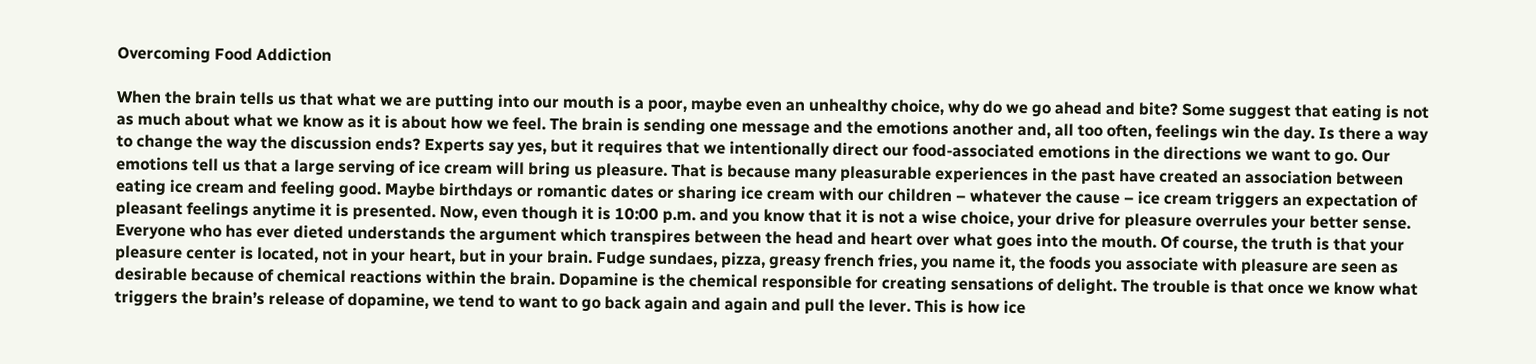Overcoming Food Addiction

When the brain tells us that what we are putting into our mouth is a poor, maybe even an unhealthy choice, why do we go ahead and bite? Some suggest that eating is not as much about what we know as it is about how we feel. The brain is sending one message and the emotions another and, all too often, feelings win the day. Is there a way to change the way the discussion ends? Experts say yes, but it requires that we intentionally direct our food-associated emotions in the directions we want to go. Our emotions tell us that a large serving of ice cream will bring us pleasure. That is because many pleasurable experiences in the past have created an association between eating ice cream and feeling good. Maybe birthdays or romantic dates or sharing ice cream with our children – whatever the cause – ice cream triggers an expectation of pleasant feelings anytime it is presented. Now, even though it is 10:00 p.m. and you know that it is not a wise choice, your drive for pleasure overrules your better sense. Everyone who has ever dieted understands the argument which transpires between the head and heart over what goes into the mouth. Of course, the truth is that your pleasure center is located, not in your heart, but in your brain. Fudge sundaes, pizza, greasy french fries, you name it, the foods you associate with pleasure are seen as desirable because of chemical reactions within the brain. Dopamine is the chemical responsible for creating sensations of delight. The trouble is that once we know what triggers the brain’s release of dopamine, we tend to want to go back again and again and pull the lever. This is how ice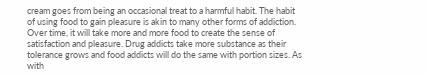cream goes from being an occasional treat to a harmful habit. The habit of using food to gain pleasure is akin to many other forms of addiction. Over time, it will take more and more food to create the sense of satisfaction and pleasure. Drug addicts take more substance as their tolerance grows and food addicts will do the same with portion sizes. As with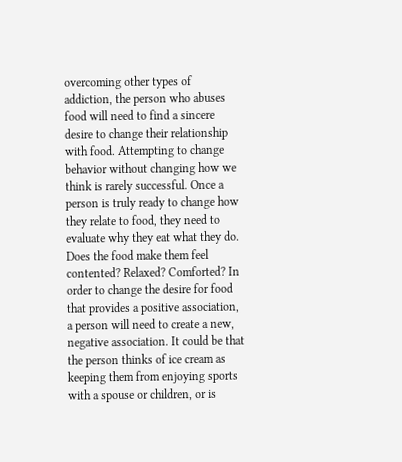overcoming other types of addiction, the person who abuses food will need to find a sincere desire to change their relationship with food. Attempting to change behavior without changing how we think is rarely successful. Once a person is truly ready to change how they relate to food, they need to evaluate why they eat what they do. Does the food make them feel contented? Relaxed? Comforted? In order to change the desire for food that provides a positive association, a person will need to create a new, negative association. It could be that the person thinks of ice cream as keeping them from enjoying sports with a spouse or children, or is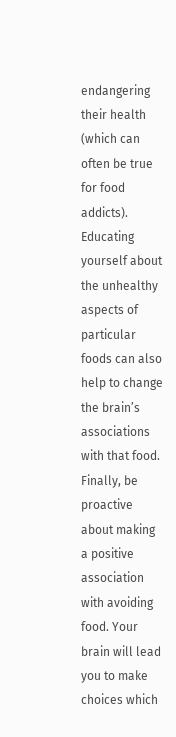endangering their health (which can often be true for food addicts). Educating yourself about the unhealthy aspects of particular foods can also help to change the brain’s associations with that food. Finally, be proactive about making a positive association with avoiding food. Your brain will lead you to make choices which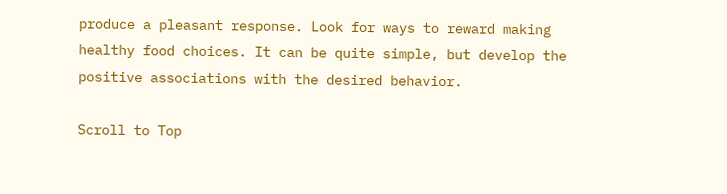produce a pleasant response. Look for ways to reward making healthy food choices. It can be quite simple, but develop the positive associations with the desired behavior.

Scroll to Top